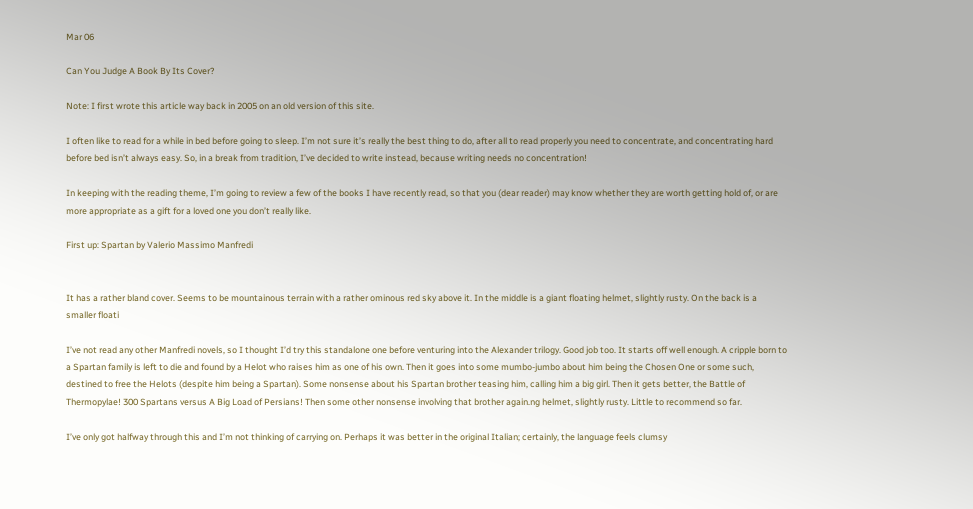Mar 06

Can You Judge A Book By Its Cover?

Note: I first wrote this article way back in 2005 on an old version of this site.

I often like to read for a while in bed before going to sleep. I’m not sure it’s really the best thing to do, after all to read properly you need to concentrate, and concentrating hard before bed isn’t always easy. So, in a break from tradition, I’ve decided to write instead, because writing needs no concentration!

In keeping with the reading theme, I’m going to review a few of the books I have recently read, so that you (dear reader) may know whether they are worth getting hold of, or are more appropriate as a gift for a loved one you don’t really like.

First up: Spartan by Valerio Massimo Manfredi


It has a rather bland cover. Seems to be mountainous terrain with a rather ominous red sky above it. In the middle is a giant floating helmet, slightly rusty. On the back is a smaller floati

I’ve not read any other Manfredi novels, so I thought I’d try this standalone one before venturing into the Alexander trilogy. Good job too. It starts off well enough. A cripple born to a Spartan family is left to die and found by a Helot who raises him as one of his own. Then it goes into some mumbo-jumbo about him being the Chosen One or some such, destined to free the Helots (despite him being a Spartan). Some nonsense about his Spartan brother teasing him, calling him a big girl. Then it gets better, the Battle of Thermopylae! 300 Spartans versus A Big Load of Persians! Then some other nonsense involving that brother again.ng helmet, slightly rusty. Little to recommend so far.

I’ve only got halfway through this and I’m not thinking of carrying on. Perhaps it was better in the original Italian; certainly, the language feels clumsy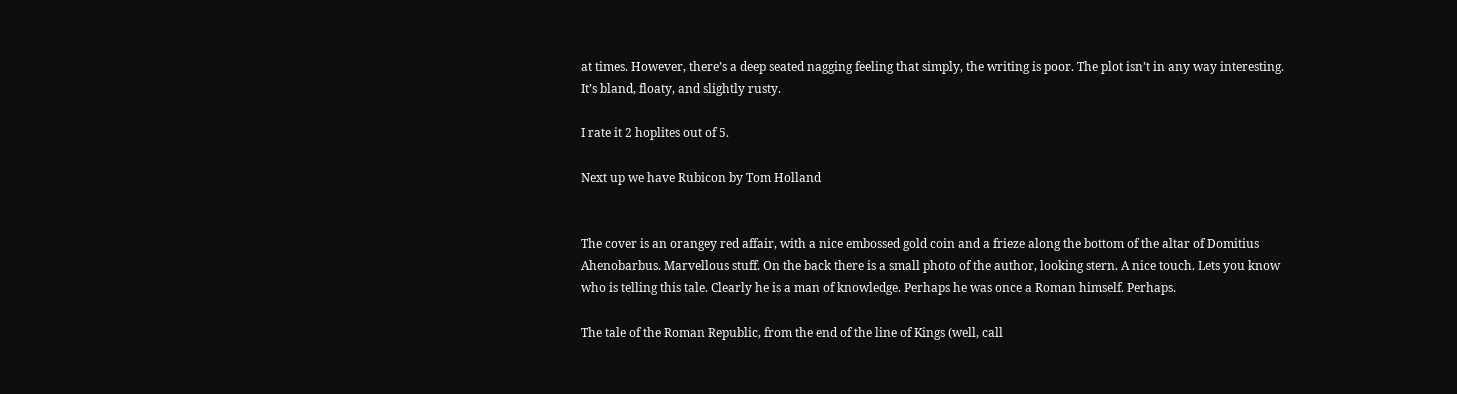at times. However, there’s a deep seated nagging feeling that simply, the writing is poor. The plot isn’t in any way interesting. It’s bland, floaty, and slightly rusty.

I rate it 2 hoplites out of 5.

Next up we have Rubicon by Tom Holland


The cover is an orangey red affair, with a nice embossed gold coin and a frieze along the bottom of the altar of Domitius Ahenobarbus. Marvellous stuff. On the back there is a small photo of the author, looking stern. A nice touch. Lets you know who is telling this tale. Clearly he is a man of knowledge. Perhaps he was once a Roman himself. Perhaps.

The tale of the Roman Republic, from the end of the line of Kings (well, call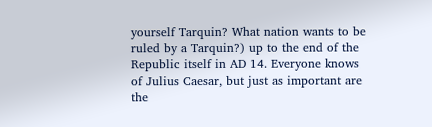yourself Tarquin? What nation wants to be ruled by a Tarquin?) up to the end of the Republic itself in AD 14. Everyone knows of Julius Caesar, but just as important are the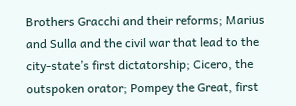Brothers Gracchi and their reforms; Marius and Sulla and the civil war that lead to the city-state’s first dictatorship; Cicero, the outspoken orator; Pompey the Great, first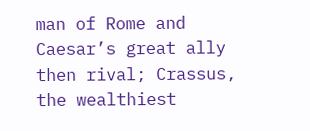man of Rome and Caesar’s great ally then rival; Crassus, the wealthiest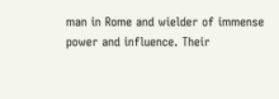man in Rome and wielder of immense power and influence. Their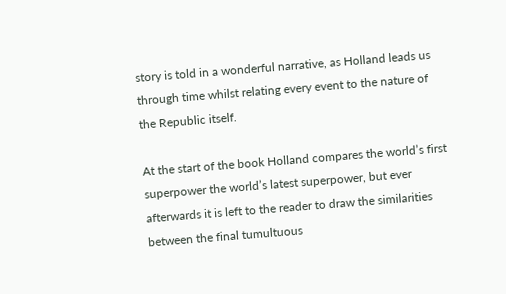story is told in a wonderful narrative, as Holland leads us through time whilst relating every event to the nature of the Republic itself.

At the start of the book Holland compares the world’s first superpower the world’s latest superpower, but ever afterwards it is left to the reader to draw the similarities between the final tumultuous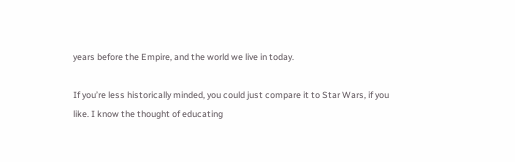years before the Empire, and the world we live in today.

If you’re less historically minded, you could just compare it to Star Wars, if you like. I know the thought of educating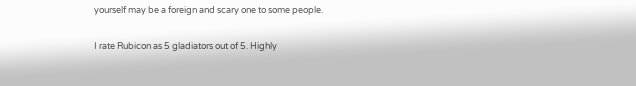yourself may be a foreign and scary one to some people.

I rate Rubicon as 5 gladiators out of 5. Highly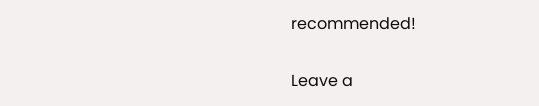recommended!

Leave a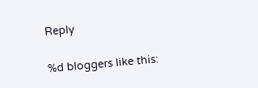Reply

%d bloggers like this: